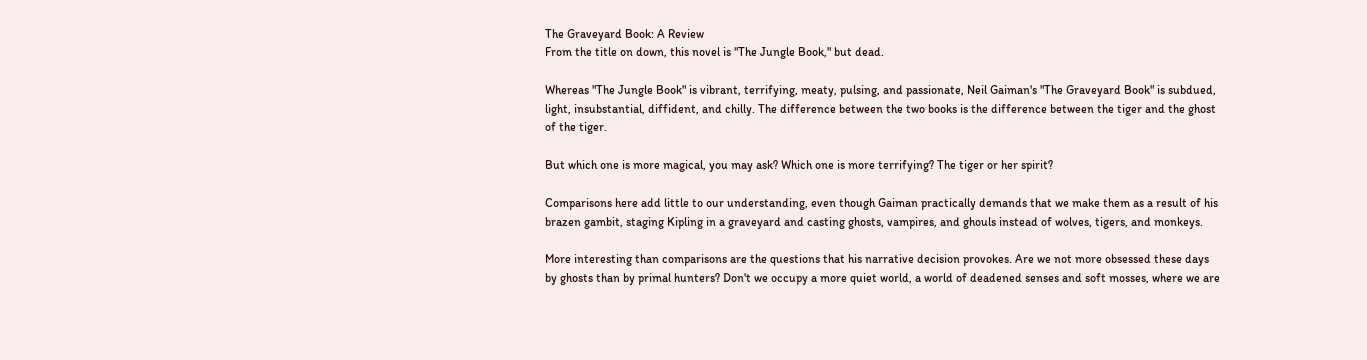The Graveyard Book: A Review
From the title on down, this novel is "The Jungle Book," but dead.

Whereas "The Jungle Book" is vibrant, terrifying, meaty, pulsing, and passionate, Neil Gaiman's "The Graveyard Book" is subdued, light, insubstantial, diffident, and chilly. The difference between the two books is the difference between the tiger and the ghost of the tiger.

But which one is more magical, you may ask? Which one is more terrifying? The tiger or her spirit?

Comparisons here add little to our understanding, even though Gaiman practically demands that we make them as a result of his brazen gambit, staging Kipling in a graveyard and casting ghosts, vampires, and ghouls instead of wolves, tigers, and monkeys.

More interesting than comparisons are the questions that his narrative decision provokes. Are we not more obsessed these days by ghosts than by primal hunters? Don't we occupy a more quiet world, a world of deadened senses and soft mosses, where we are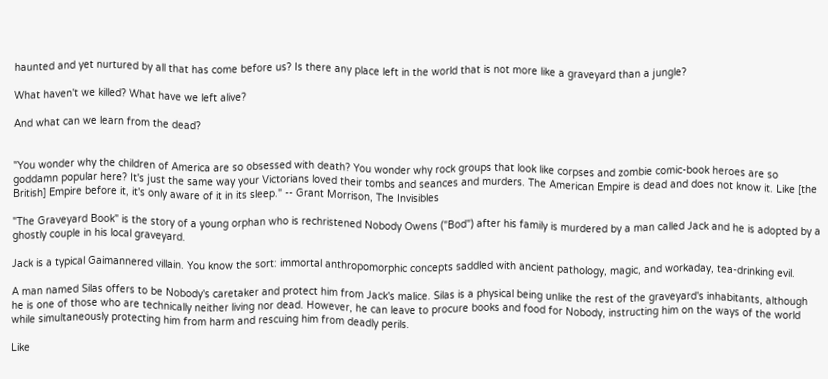haunted and yet nurtured by all that has come before us? Is there any place left in the world that is not more like a graveyard than a jungle?

What haven't we killed? What have we left alive?

And what can we learn from the dead?


"You wonder why the children of America are so obsessed with death? You wonder why rock groups that look like corpses and zombie comic-book heroes are so goddamn popular here? It's just the same way your Victorians loved their tombs and seances and murders. The American Empire is dead and does not know it. Like [the British] Empire before it, it's only aware of it in its sleep." -- Grant Morrison, The Invisibles

"The Graveyard Book" is the story of a young orphan who is rechristened Nobody Owens ("Bod") after his family is murdered by a man called Jack and he is adopted by a ghostly couple in his local graveyard.

Jack is a typical Gaimannered villain. You know the sort: immortal anthropomorphic concepts saddled with ancient pathology, magic, and workaday, tea-drinking evil.

A man named Silas offers to be Nobody's caretaker and protect him from Jack's malice. Silas is a physical being unlike the rest of the graveyard's inhabitants, although he is one of those who are technically neither living nor dead. However, he can leave to procure books and food for Nobody, instructing him on the ways of the world while simultaneously protecting him from harm and rescuing him from deadly perils.

Like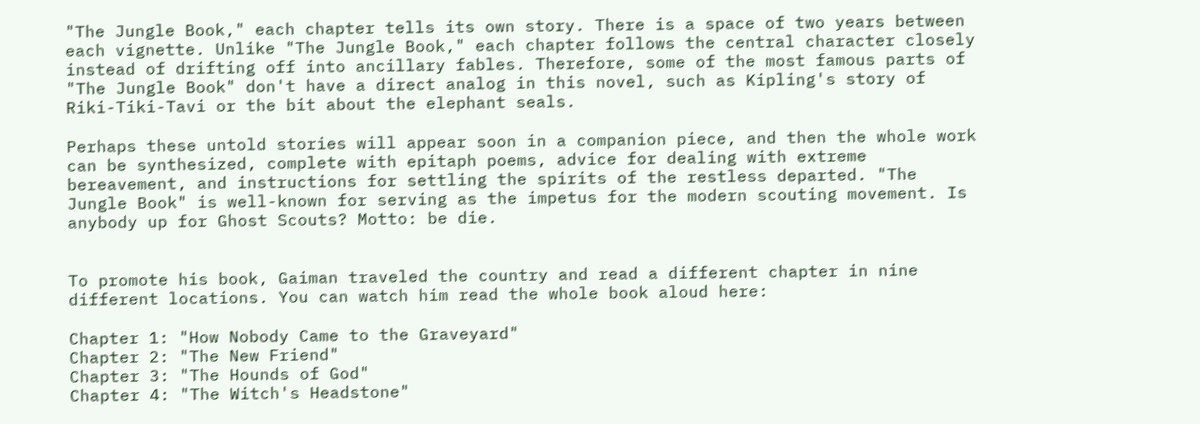"The Jungle Book," each chapter tells its own story. There is a space of two years between each vignette. Unlike "The Jungle Book," each chapter follows the central character closely instead of drifting off into ancillary fables. Therefore, some of the most famous parts of "The Jungle Book" don't have a direct analog in this novel, such as Kipling's story of Riki-Tiki-Tavi or the bit about the elephant seals.

Perhaps these untold stories will appear soon in a companion piece, and then the whole work can be synthesized, complete with epitaph poems, advice for dealing with extreme bereavement, and instructions for settling the spirits of the restless departed. "The Jungle Book" is well-known for serving as the impetus for the modern scouting movement. Is anybody up for Ghost Scouts? Motto: be die.


To promote his book, Gaiman traveled the country and read a different chapter in nine different locations. You can watch him read the whole book aloud here:

Chapter 1: "How Nobody Came to the Graveyard"
Chapter 2: "The New Friend"
Chapter 3: "The Hounds of God"
Chapter 4: "The Witch's Headstone"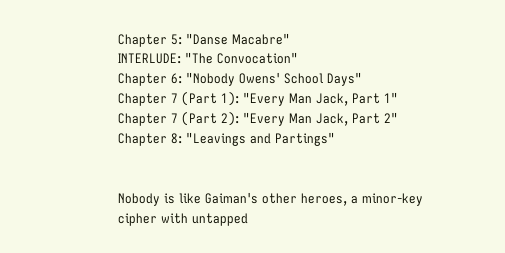Chapter 5: "Danse Macabre"
INTERLUDE: "The Convocation"
Chapter 6: "Nobody Owens' School Days"
Chapter 7 (Part 1): "Every Man Jack, Part 1"
Chapter 7 (Part 2): "Every Man Jack, Part 2"
Chapter 8: "Leavings and Partings"


Nobody is like Gaiman's other heroes, a minor-key cipher with untapped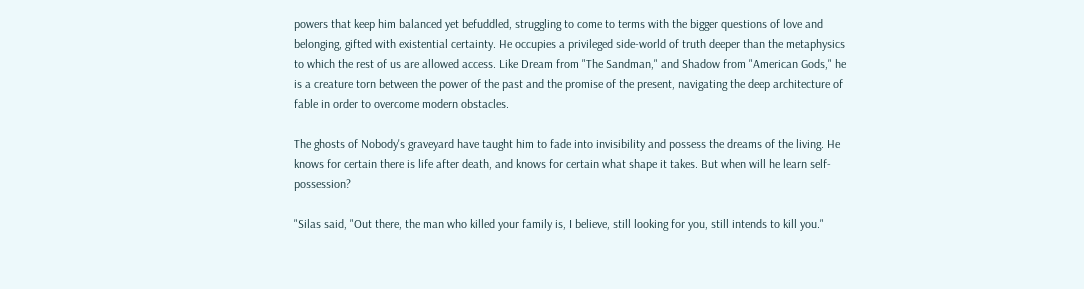powers that keep him balanced yet befuddled, struggling to come to terms with the bigger questions of love and belonging, gifted with existential certainty. He occupies a privileged side-world of truth deeper than the metaphysics to which the rest of us are allowed access. Like Dream from "The Sandman," and Shadow from "American Gods," he is a creature torn between the power of the past and the promise of the present, navigating the deep architecture of fable in order to overcome modern obstacles.

The ghosts of Nobody's graveyard have taught him to fade into invisibility and possess the dreams of the living. He knows for certain there is life after death, and knows for certain what shape it takes. But when will he learn self-possession?

"Silas said, "Out there, the man who killed your family is, I believe, still looking for you, still intends to kill you."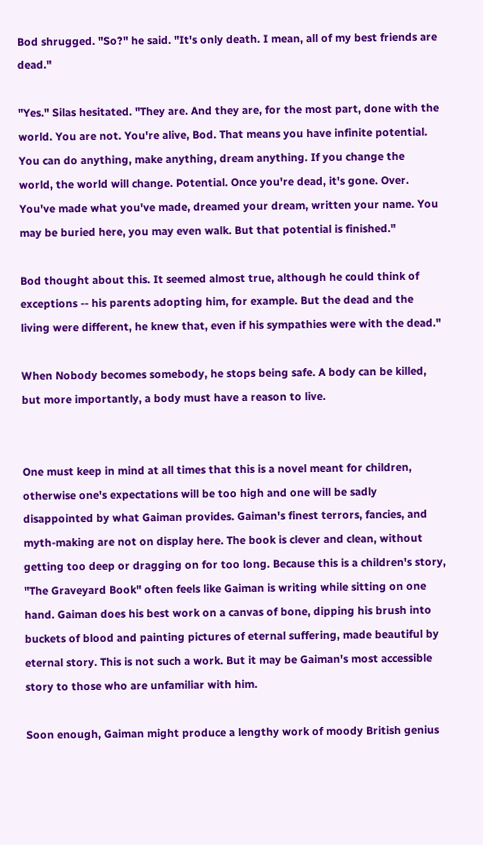Bod shrugged. "So?" he said. "It's only death. I mean, all of my best friends are dead."

"Yes." Silas hesitated. "They are. And they are, for the most part, done with the world. You are not. You're alive, Bod. That means you have infinite potential. You can do anything, make anything, dream anything. If you change the world, the world will change. Potential. Once you're dead, it's gone. Over. You've made what you've made, dreamed your dream, written your name. You may be buried here, you may even walk. But that potential is finished."

Bod thought about this. It seemed almost true, although he could think of exceptions -- his parents adopting him, for example. But the dead and the living were different, he knew that, even if his sympathies were with the dead."

When Nobody becomes somebody, he stops being safe. A body can be killed, but more importantly, a body must have a reason to live.


One must keep in mind at all times that this is a novel meant for children, otherwise one's expectations will be too high and one will be sadly disappointed by what Gaiman provides. Gaiman's finest terrors, fancies, and myth-making are not on display here. The book is clever and clean, without getting too deep or dragging on for too long. Because this is a children's story, "The Graveyard Book" often feels like Gaiman is writing while sitting on one hand. Gaiman does his best work on a canvas of bone, dipping his brush into buckets of blood and painting pictures of eternal suffering, made beautiful by eternal story. This is not such a work. But it may be Gaiman's most accessible story to those who are unfamiliar with him.

Soon enough, Gaiman might produce a lengthy work of moody British genius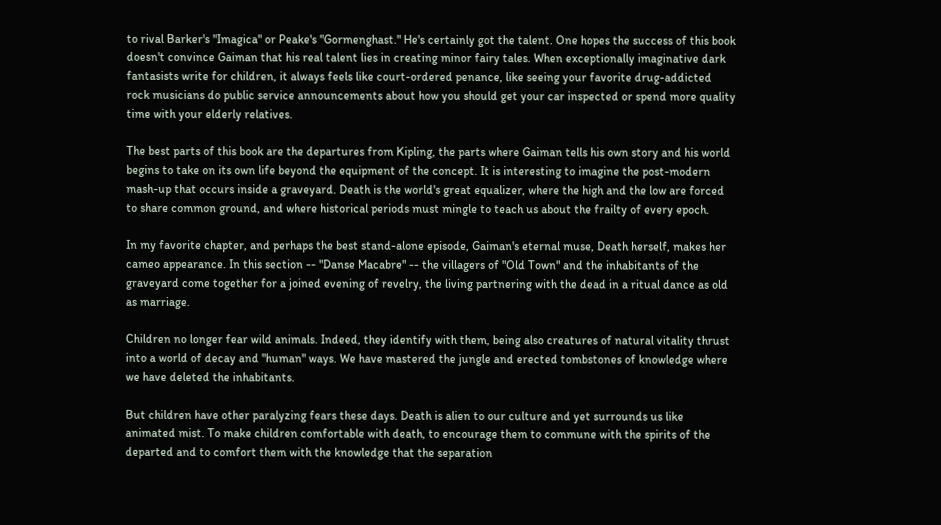to rival Barker's "Imagica" or Peake's "Gormenghast." He's certainly got the talent. One hopes the success of this book doesn't convince Gaiman that his real talent lies in creating minor fairy tales. When exceptionally imaginative dark fantasists write for children, it always feels like court-ordered penance, like seeing your favorite drug-addicted rock musicians do public service announcements about how you should get your car inspected or spend more quality time with your elderly relatives.

The best parts of this book are the departures from Kipling, the parts where Gaiman tells his own story and his world begins to take on its own life beyond the equipment of the concept. It is interesting to imagine the post-modern mash-up that occurs inside a graveyard. Death is the world's great equalizer, where the high and the low are forced to share common ground, and where historical periods must mingle to teach us about the frailty of every epoch.

In my favorite chapter, and perhaps the best stand-alone episode, Gaiman's eternal muse, Death herself, makes her cameo appearance. In this section -- "Danse Macabre" -- the villagers of "Old Town" and the inhabitants of the graveyard come together for a joined evening of revelry, the living partnering with the dead in a ritual dance as old as marriage.

Children no longer fear wild animals. Indeed, they identify with them, being also creatures of natural vitality thrust into a world of decay and "human" ways. We have mastered the jungle and erected tombstones of knowledge where we have deleted the inhabitants.

But children have other paralyzing fears these days. Death is alien to our culture and yet surrounds us like animated mist. To make children comfortable with death, to encourage them to commune with the spirits of the departed and to comfort them with the knowledge that the separation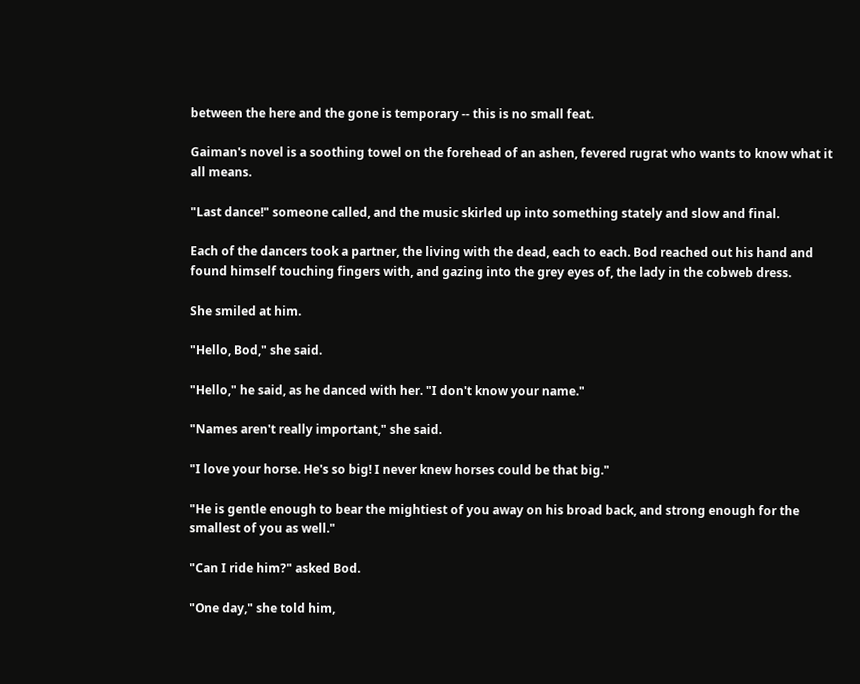between the here and the gone is temporary -- this is no small feat.

Gaiman's novel is a soothing towel on the forehead of an ashen, fevered rugrat who wants to know what it all means.

"Last dance!" someone called, and the music skirled up into something stately and slow and final.

Each of the dancers took a partner, the living with the dead, each to each. Bod reached out his hand and found himself touching fingers with, and gazing into the grey eyes of, the lady in the cobweb dress.

She smiled at him.

"Hello, Bod," she said.

"Hello," he said, as he danced with her. "I don't know your name."

"Names aren't really important," she said.

"I love your horse. He's so big! I never knew horses could be that big."

"He is gentle enough to bear the mightiest of you away on his broad back, and strong enough for the smallest of you as well."

"Can I ride him?" asked Bod.

"One day," she told him,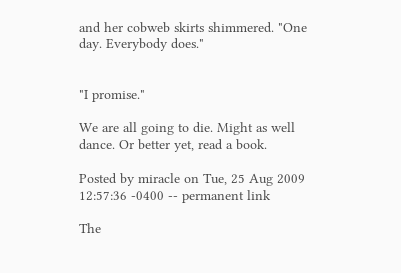and her cobweb skirts shimmered. "One day. Everybody does."


"I promise."

We are all going to die. Might as well dance. Or better yet, read a book.

Posted by miracle on Tue, 25 Aug 2009 12:57:36 -0400 -- permanent link

The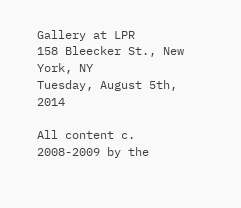Gallery at LPR
158 Bleecker St., New York, NY
Tuesday, August 5th, 2014

All content c. 2008-2009 by the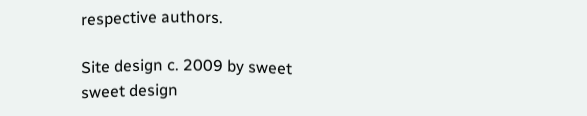respective authors.

Site design c. 2009 by sweet sweet design